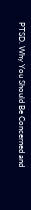PTSD. Why You Should Be Concerned and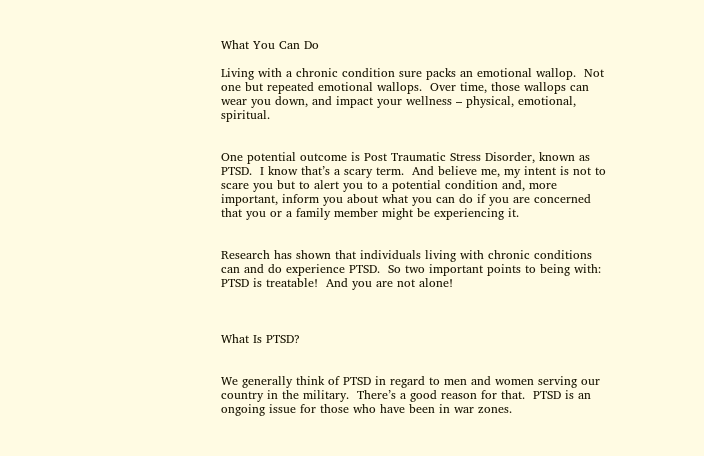What You Can Do

Living with a chronic condition sure packs an emotional wallop.  Not one but repeated emotional wallops.  Over time, those wallops can wear you down, and impact your wellness – physical, emotional, spiritual.


One potential outcome is Post Traumatic Stress Disorder, known as PTSD.  I know that’s a scary term.  And believe me, my intent is not to scare you but to alert you to a potential condition and, more important, inform you about what you can do if you are concerned that you or a family member might be experiencing it.


Research has shown that individuals living with chronic conditions can and do experience PTSD.  So two important points to being with: PTSD is treatable!  And you are not alone!



What Is PTSD?


We generally think of PTSD in regard to men and women serving our country in the military.  There’s a good reason for that.  PTSD is an ongoing issue for those who have been in war zones.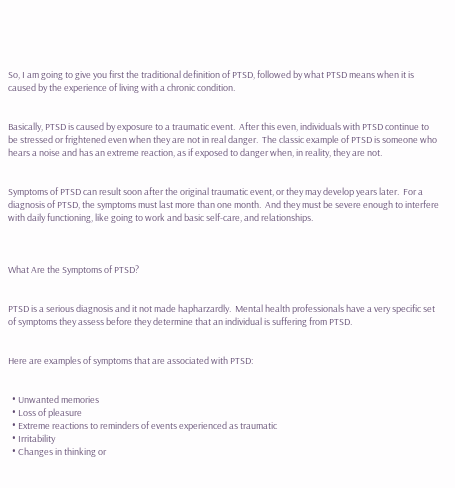So, I am going to give you first the traditional definition of PTSD, followed by what PTSD means when it is caused by the experience of living with a chronic condition.


Basically, PTSD is caused by exposure to a traumatic event.  After this even, individuals with PTSD continue to be stressed or frightened even when they are not in real danger.  The classic example of PTSD is someone who hears a noise and has an extreme reaction, as if exposed to danger when, in reality, they are not.


Symptoms of PTSD can result soon after the original traumatic event, or they may develop years later.  For a diagnosis of PTSD, the symptoms must last more than one month.  And they must be severe enough to interfere with daily functioning, like going to work and basic self-care, and relationships.



What Are the Symptoms of PTSD?


PTSD is a serious diagnosis and it not made hapharzardly.  Mental health professionals have a very specific set of symptoms they assess before they determine that an individual is suffering from PTSD.


Here are examples of symptoms that are associated with PTSD:


  • Unwanted memories
  • Loss of pleasure
  • Extreme reactions to reminders of events experienced as traumatic
  • Irritability
  • Changes in thinking or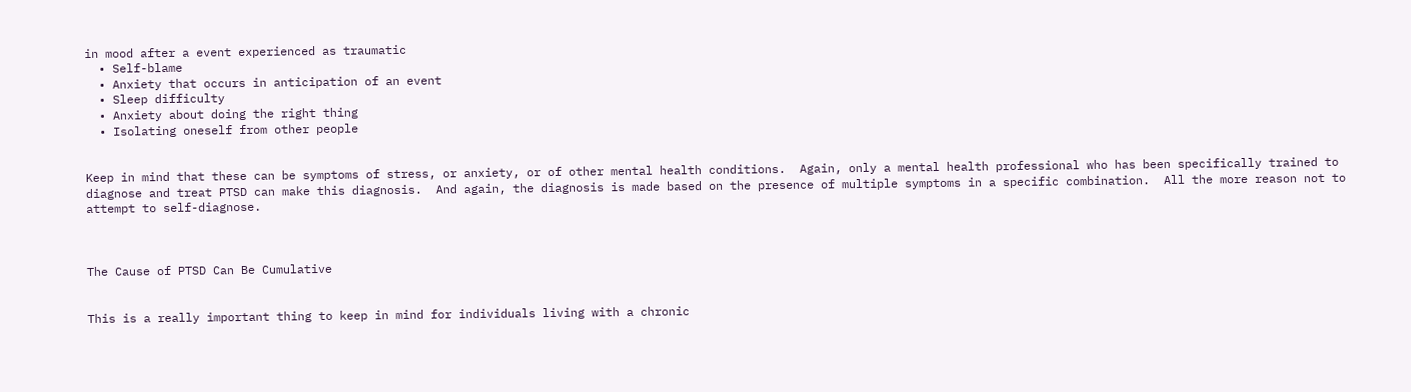in mood after a event experienced as traumatic
  • Self-blame
  • Anxiety that occurs in anticipation of an event
  • Sleep difficulty
  • Anxiety about doing the right thing
  • Isolating oneself from other people


Keep in mind that these can be symptoms of stress, or anxiety, or of other mental health conditions.  Again, only a mental health professional who has been specifically trained to diagnose and treat PTSD can make this diagnosis.  And again, the diagnosis is made based on the presence of multiple symptoms in a specific combination.  All the more reason not to attempt to self-diagnose.



The Cause of PTSD Can Be Cumulative


This is a really important thing to keep in mind for individuals living with a chronic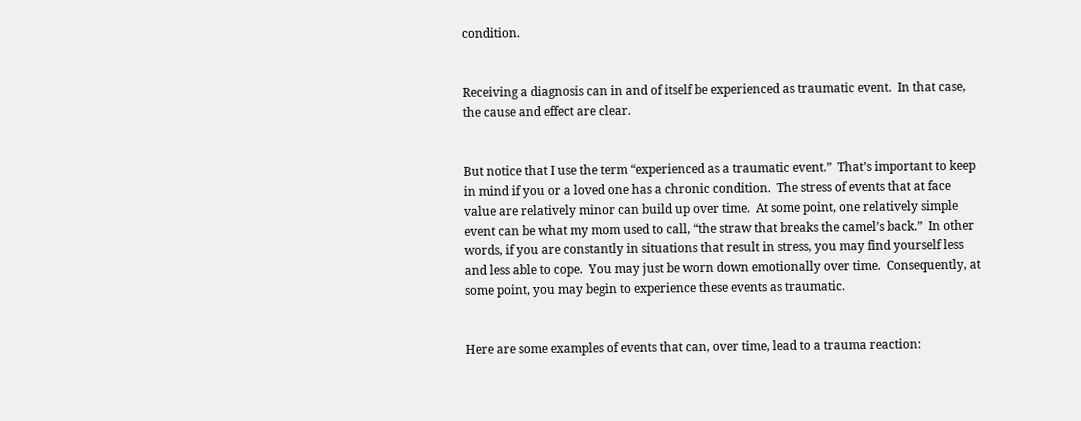condition.


Receiving a diagnosis can in and of itself be experienced as traumatic event.  In that case, the cause and effect are clear.


But notice that I use the term “experienced as a traumatic event.”  That’s important to keep in mind if you or a loved one has a chronic condition.  The stress of events that at face value are relatively minor can build up over time.  At some point, one relatively simple event can be what my mom used to call, “the straw that breaks the camel’s back.”  In other words, if you are constantly in situations that result in stress, you may find yourself less and less able to cope.  You may just be worn down emotionally over time.  Consequently, at some point, you may begin to experience these events as traumatic.


Here are some examples of events that can, over time, lead to a trauma reaction: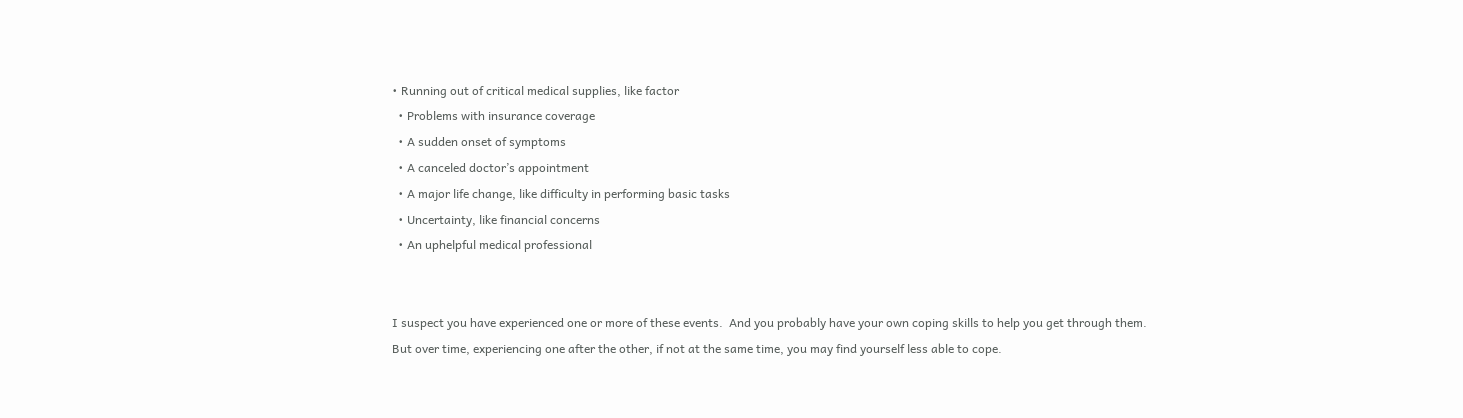• Running out of critical medical supplies, like factor
  • Problems with insurance coverage
  • A sudden onset of symptoms
  • A canceled doctor’s appointment
  • A major life change, like difficulty in performing basic tasks
  • Uncertainty, like financial concerns
  • An uphelpful medical professional


I suspect you have experienced one or more of these events.  And you probably have your own coping skills to help you get through them.  But over time, experiencing one after the other, if not at the same time, you may find yourself less able to cope.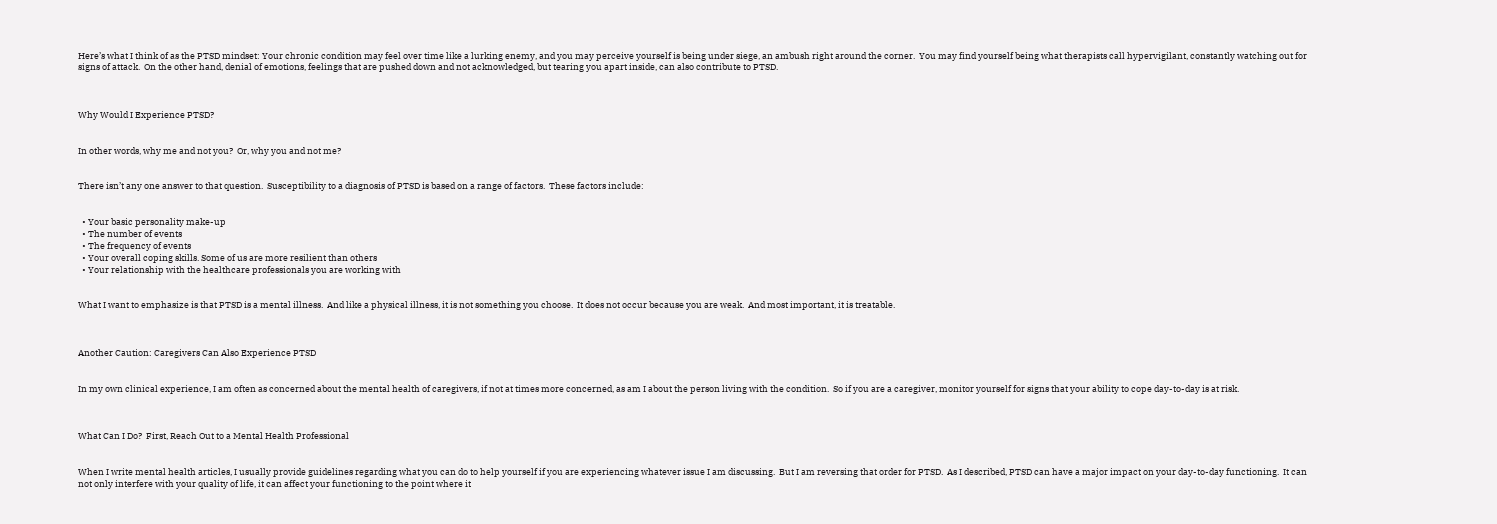Here’s what I think of as the PTSD mindset: Your chronic condition may feel over time like a lurking enemy, and you may perceive yourself is being under siege, an ambush right around the corner.  You may find yourself being what therapists call hypervigilant, constantly watching out for signs of attack.  On the other hand, denial of emotions, feelings that are pushed down and not acknowledged, but tearing you apart inside, can also contribute to PTSD.



Why Would I Experience PTSD?


In other words, why me and not you?  Or, why you and not me?


There isn’t any one answer to that question.  Susceptibility to a diagnosis of PTSD is based on a range of factors.  These factors include:


  • Your basic personality make-up
  • The number of events
  • The frequency of events
  • Your overall coping skills. Some of us are more resilient than others
  • Your relationship with the healthcare professionals you are working with


What I want to emphasize is that PTSD is a mental illness.  And like a physical illness, it is not something you choose.  It does not occur because you are weak.  And most important, it is treatable.



Another Caution: Caregivers Can Also Experience PTSD


In my own clinical experience, I am often as concerned about the mental health of caregivers, if not at times more concerned, as am I about the person living with the condition.  So if you are a caregiver, monitor yourself for signs that your ability to cope day-to-day is at risk.



What Can I Do?  First, Reach Out to a Mental Health Professional


When I write mental health articles, I usually provide guidelines regarding what you can do to help yourself if you are experiencing whatever issue I am discussing.  But I am reversing that order for PTSD.  As I described, PTSD can have a major impact on your day-to-day functioning.  It can not only interfere with your quality of life, it can affect your functioning to the point where it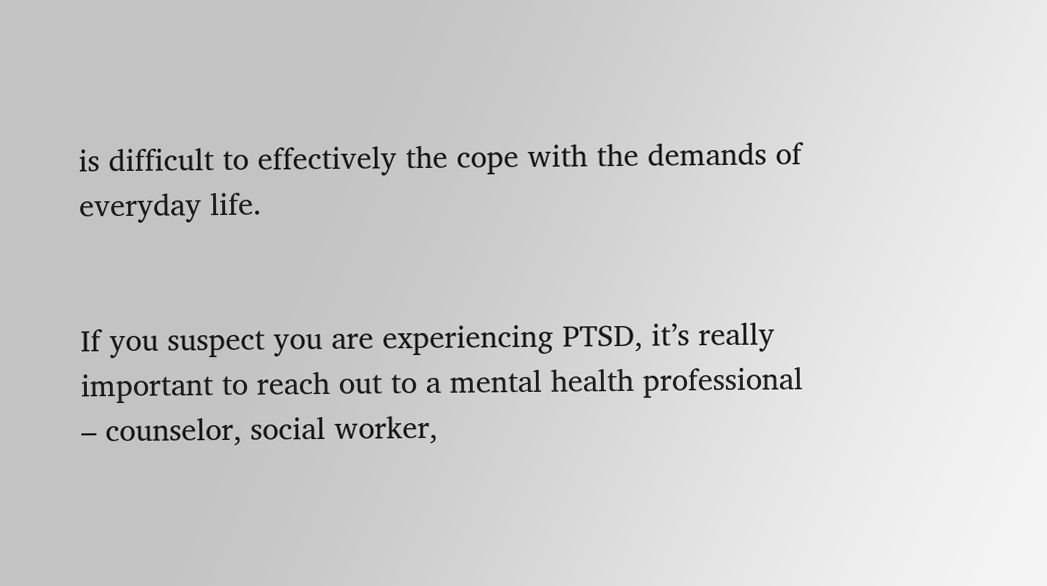is difficult to effectively the cope with the demands of everyday life.


If you suspect you are experiencing PTSD, it’s really important to reach out to a mental health professional – counselor, social worker,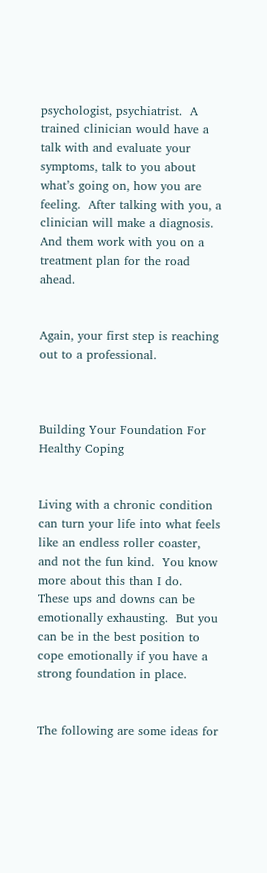psychologist, psychiatrist.  A trained clinician would have a talk with and evaluate your symptoms, talk to you about what’s going on, how you are feeling.  After talking with you, a clinician will make a diagnosis.  And them work with you on a treatment plan for the road ahead.


Again, your first step is reaching out to a professional.



Building Your Foundation For Healthy Coping


Living with a chronic condition can turn your life into what feels like an endless roller coaster, and not the fun kind.  You know more about this than I do.  These ups and downs can be emotionally exhausting.  But you can be in the best position to cope emotionally if you have a strong foundation in place.


The following are some ideas for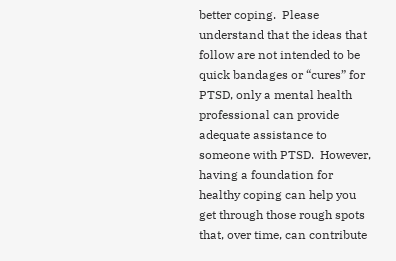better coping.  Please understand that the ideas that follow are not intended to be quick bandages or “cures” for PTSD, only a mental health professional can provide adequate assistance to someone with PTSD.  However, having a foundation for healthy coping can help you get through those rough spots that, over time, can contribute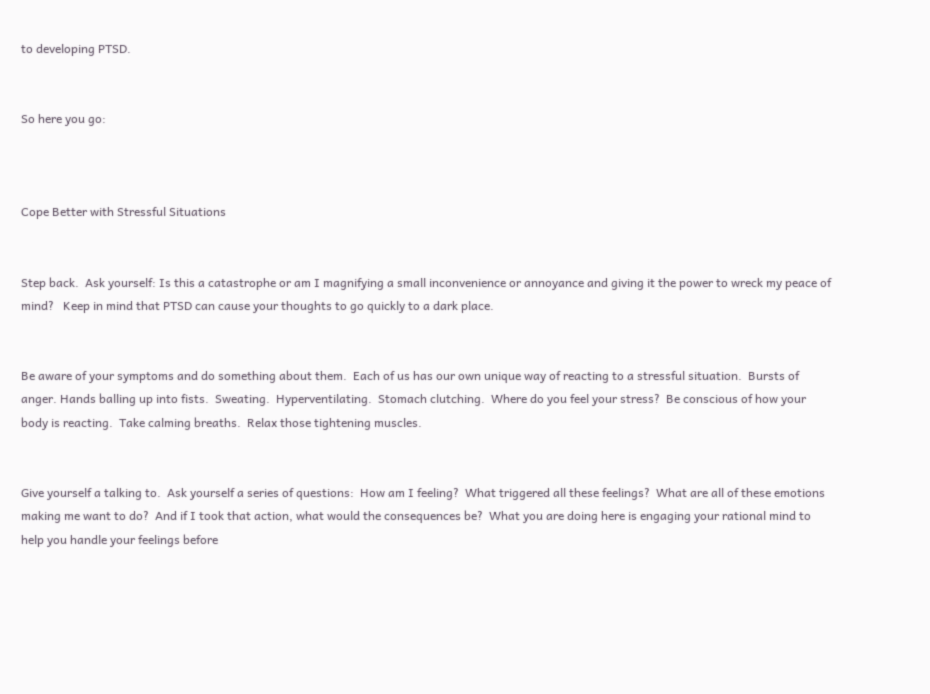to developing PTSD.


So here you go:



Cope Better with Stressful Situations


Step back.  Ask yourself: Is this a catastrophe or am I magnifying a small inconvenience or annoyance and giving it the power to wreck my peace of mind?   Keep in mind that PTSD can cause your thoughts to go quickly to a dark place.


Be aware of your symptoms and do something about them.  Each of us has our own unique way of reacting to a stressful situation.  Bursts of anger. Hands balling up into fists.  Sweating.  Hyperventilating.  Stomach clutching.  Where do you feel your stress?  Be conscious of how your body is reacting.  Take calming breaths.  Relax those tightening muscles.


Give yourself a talking to.  Ask yourself a series of questions:  How am I feeling?  What triggered all these feelings?  What are all of these emotions making me want to do?  And if I took that action, what would the consequences be?  What you are doing here is engaging your rational mind to help you handle your feelings before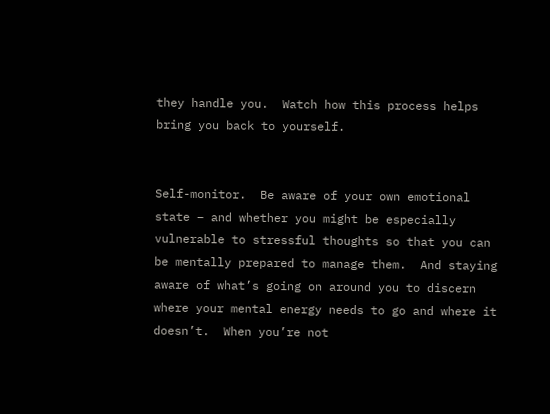they handle you.  Watch how this process helps bring you back to yourself.


Self-monitor.  Be aware of your own emotional state – and whether you might be especially vulnerable to stressful thoughts so that you can be mentally prepared to manage them.  And staying aware of what’s going on around you to discern where your mental energy needs to go and where it doesn’t.  When you’re not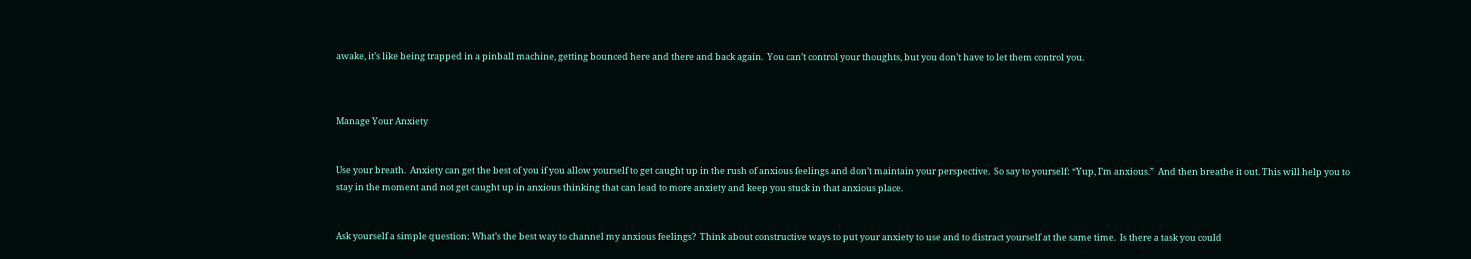awake, it’s like being trapped in a pinball machine, getting bounced here and there and back again.  You can’t control your thoughts, but you don’t have to let them control you.



Manage Your Anxiety


Use your breath.  Anxiety can get the best of you if you allow yourself to get caught up in the rush of anxious feelings and don’t maintain your perspective.  So say to yourself: “Yup, I’m anxious.”  And then breathe it out. This will help you to stay in the moment and not get caught up in anxious thinking that can lead to more anxiety and keep you stuck in that anxious place.


Ask yourself a simple question: What’s the best way to channel my anxious feelings?  Think about constructive ways to put your anxiety to use and to distract yourself at the same time.  Is there a task you could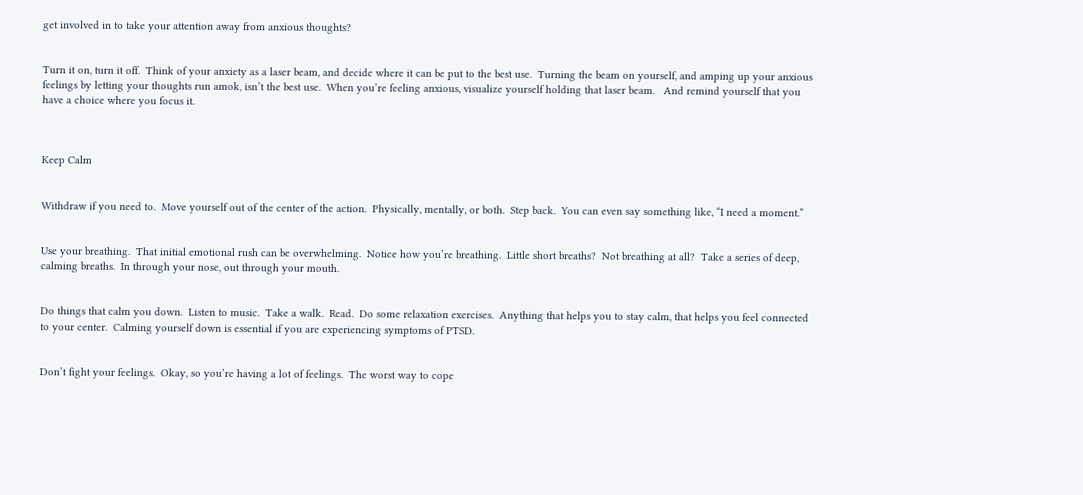get involved in to take your attention away from anxious thoughts?


Turn it on, turn it off.  Think of your anxiety as a laser beam, and decide where it can be put to the best use.  Turning the beam on yourself, and amping up your anxious feelings by letting your thoughts run amok, isn’t the best use.  When you’re feeling anxious, visualize yourself holding that laser beam.   And remind yourself that you have a choice where you focus it.



Keep Calm


Withdraw if you need to.  Move yourself out of the center of the action.  Physically, mentally, or both.  Step back.  You can even say something like, “I need a moment.”


Use your breathing.  That initial emotional rush can be overwhelming.  Notice how you’re breathing.  Little short breaths?  Not breathing at all?  Take a series of deep, calming breaths.  In through your nose, out through your mouth.


Do things that calm you down.  Listen to music.  Take a walk.  Read.  Do some relaxation exercises.  Anything that helps you to stay calm, that helps you feel connected to your center.  Calming yourself down is essential if you are experiencing symptoms of PTSD.


Don’t fight your feelings.  Okay, so you’re having a lot of feelings.  The worst way to cope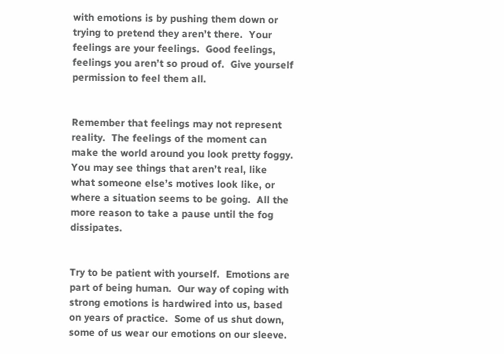with emotions is by pushing them down or trying to pretend they aren’t there.  Your feelings are your feelings.  Good feelings, feelings you aren’t so proud of.  Give yourself permission to feel them all.


Remember that feelings may not represent reality.  The feelings of the moment can make the world around you look pretty foggy.  You may see things that aren’t real, like what someone else’s motives look like, or where a situation seems to be going.  All the more reason to take a pause until the fog dissipates.


Try to be patient with yourself.  Emotions are part of being human.  Our way of coping with strong emotions is hardwired into us, based on years of practice.  Some of us shut down, some of us wear our emotions on our sleeve.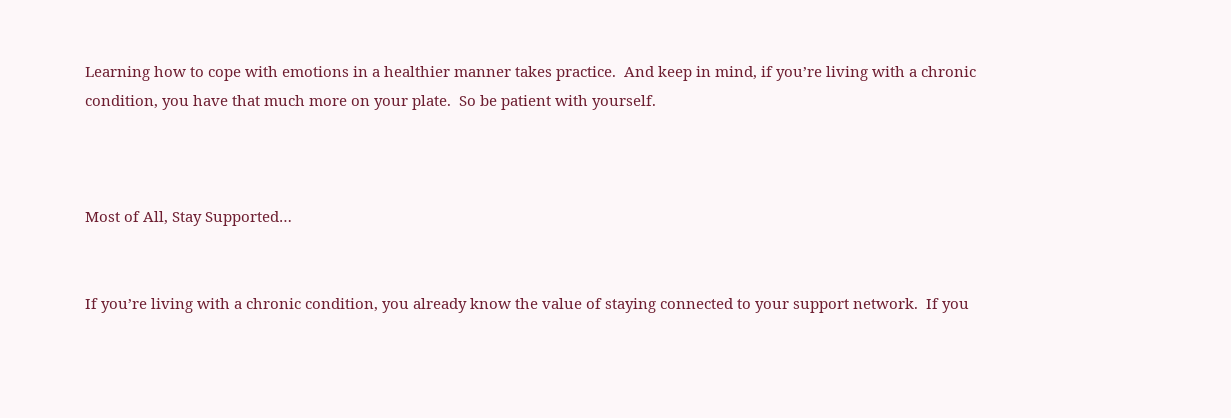Learning how to cope with emotions in a healthier manner takes practice.  And keep in mind, if you’re living with a chronic condition, you have that much more on your plate.  So be patient with yourself.



Most of All, Stay Supported…


If you’re living with a chronic condition, you already know the value of staying connected to your support network.  If you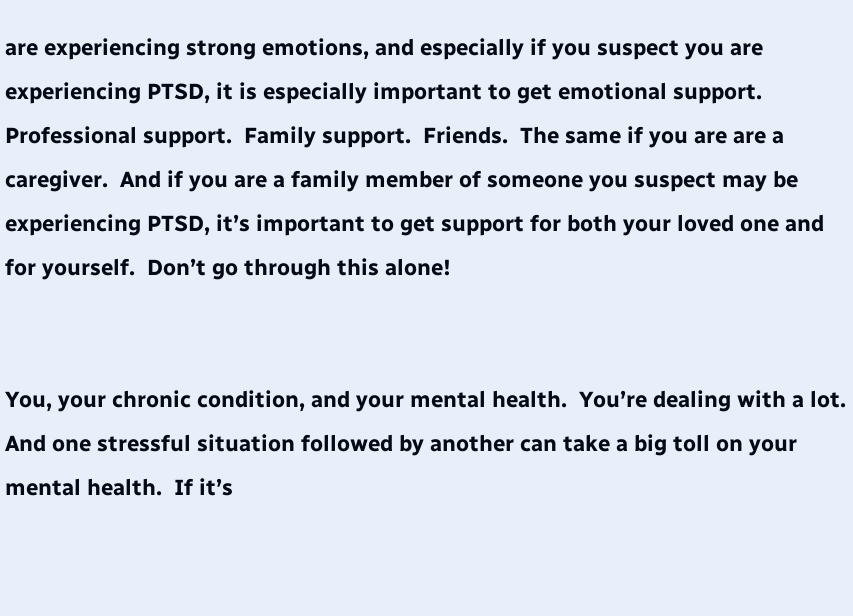are experiencing strong emotions, and especially if you suspect you are experiencing PTSD, it is especially important to get emotional support.  Professional support.  Family support.  Friends.  The same if you are are a caregiver.  And if you are a family member of someone you suspect may be experiencing PTSD, it’s important to get support for both your loved one and for yourself.  Don’t go through this alone!


You, your chronic condition, and your mental health.  You’re dealing with a lot.  And one stressful situation followed by another can take a big toll on your mental health.  If it’s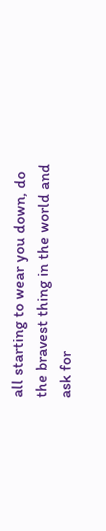all starting to wear you down, do the bravest thing in the world and ask for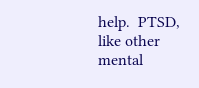help.  PTSD, like other mental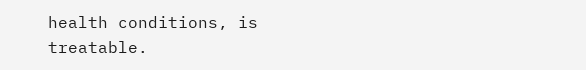health conditions, is treatable.